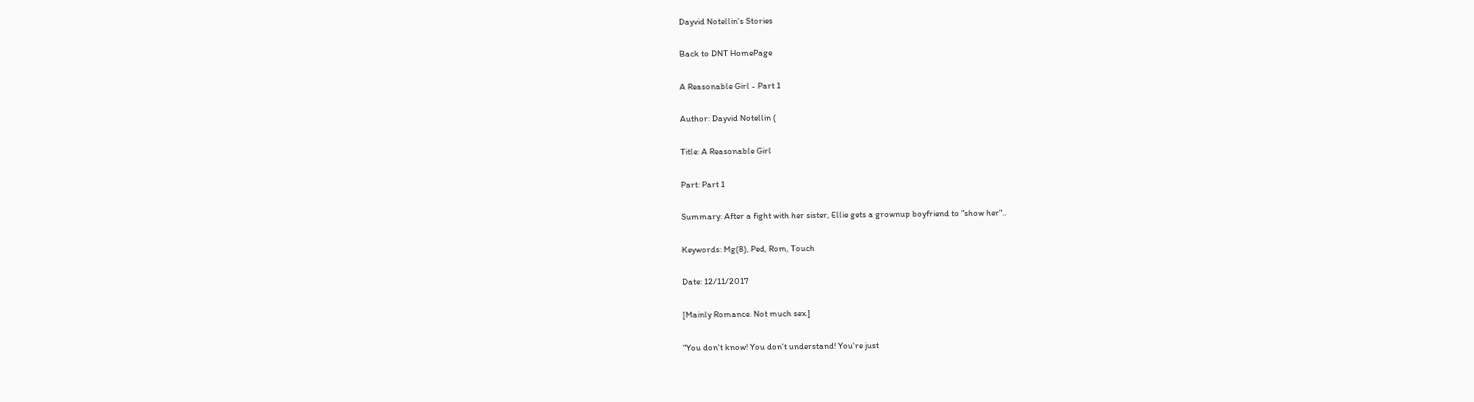Dayvid Notellin's Stories

Back to DNT HomePage

A Reasonable Girl - Part 1

Author: Dayvid Notellin (

Title: A Reasonable Girl

Part: Part 1

Summary: After a fight with her sister, Ellie gets a grownup boyfriend to "show her"..

Keywords: Mg(8), Ped, Rom, Touch

Date: 12/11/2017

[Mainly Romance. Not much sex.]

"You don't know! You don't understand! You're just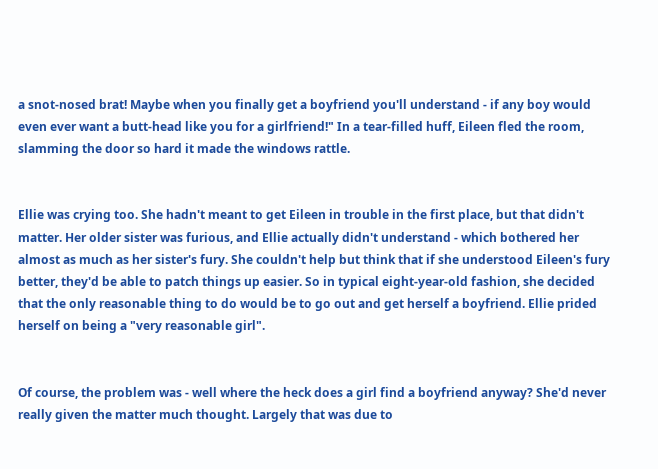a snot-nosed brat! Maybe when you finally get a boyfriend you'll understand - if any boy would even ever want a butt-head like you for a girlfriend!" In a tear-filled huff, Eileen fled the room, slamming the door so hard it made the windows rattle.


Ellie was crying too. She hadn't meant to get Eileen in trouble in the first place, but that didn't matter. Her older sister was furious, and Ellie actually didn't understand - which bothered her almost as much as her sister's fury. She couldn't help but think that if she understood Eileen's fury better, they'd be able to patch things up easier. So in typical eight-year-old fashion, she decided that the only reasonable thing to do would be to go out and get herself a boyfriend. Ellie prided herself on being a "very reasonable girl".


Of course, the problem was - well where the heck does a girl find a boyfriend anyway? She'd never really given the matter much thought. Largely that was due to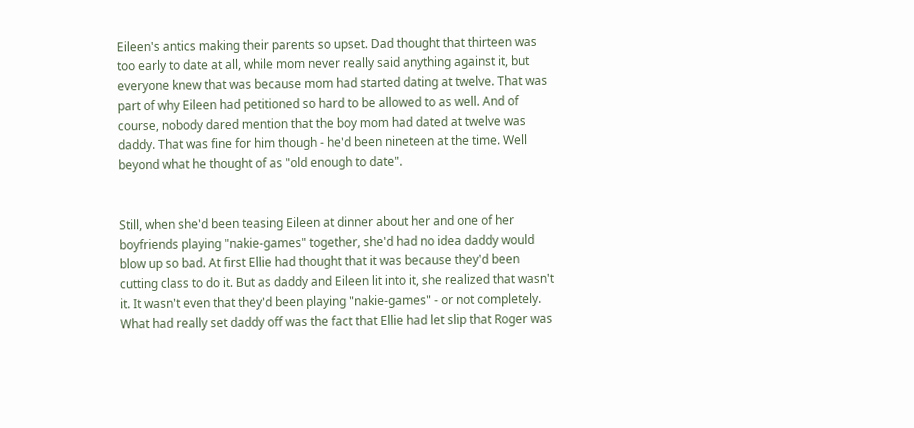Eileen's antics making their parents so upset. Dad thought that thirteen was too early to date at all, while mom never really said anything against it, but everyone knew that was because mom had started dating at twelve. That was part of why Eileen had petitioned so hard to be allowed to as well. And of course, nobody dared mention that the boy mom had dated at twelve was daddy. That was fine for him though - he'd been nineteen at the time. Well beyond what he thought of as "old enough to date".


Still, when she'd been teasing Eileen at dinner about her and one of her boyfriends playing "nakie-games" together, she'd had no idea daddy would blow up so bad. At first Ellie had thought that it was because they'd been cutting class to do it. But as daddy and Eileen lit into it, she realized that wasn't it. It wasn't even that they'd been playing "nakie-games" - or not completely. What had really set daddy off was the fact that Ellie had let slip that Roger was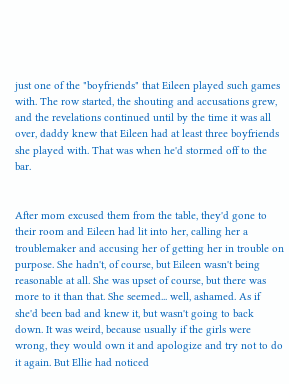just one of the "boyfriends" that Eileen played such games with. The row started, the shouting and accusations grew, and the revelations continued until by the time it was all over, daddy knew that Eileen had at least three boyfriends she played with. That was when he'd stormed off to the bar.


After mom excused them from the table, they'd gone to their room and Eileen had lit into her, calling her a troublemaker and accusing her of getting her in trouble on purpose. She hadn't, of course, but Eileen wasn't being reasonable at all. She was upset of course, but there was more to it than that. She seemed... well, ashamed. As if she'd been bad and knew it, but wasn't going to back down. It was weird, because usually if the girls were wrong, they would own it and apologize and try not to do it again. But Ellie had noticed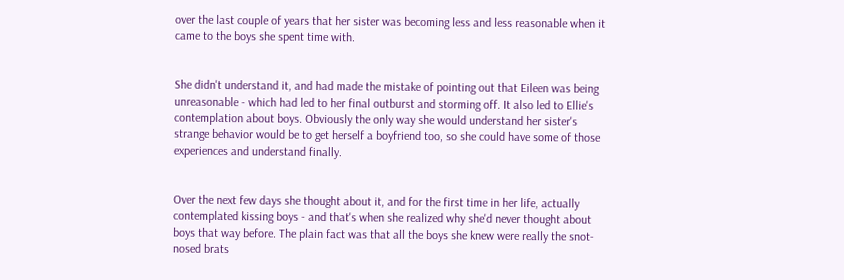over the last couple of years that her sister was becoming less and less reasonable when it came to the boys she spent time with.


She didn't understand it, and had made the mistake of pointing out that Eileen was being unreasonable - which had led to her final outburst and storming off. It also led to Ellie's contemplation about boys. Obviously the only way she would understand her sister's strange behavior would be to get herself a boyfriend too, so she could have some of those experiences and understand finally.


Over the next few days she thought about it, and for the first time in her life, actually contemplated kissing boys - and that's when she realized why she'd never thought about boys that way before. The plain fact was that all the boys she knew were really the snot-nosed brats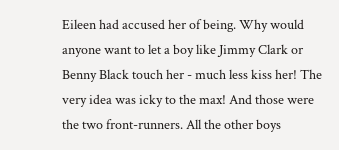Eileen had accused her of being. Why would anyone want to let a boy like Jimmy Clark or Benny Black touch her - much less kiss her! The very idea was icky to the max! And those were the two front-runners. All the other boys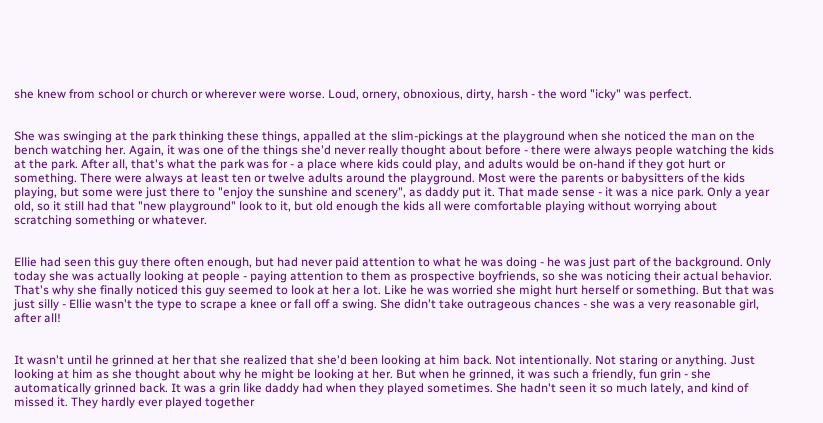she knew from school or church or wherever were worse. Loud, ornery, obnoxious, dirty, harsh - the word "icky" was perfect.


She was swinging at the park thinking these things, appalled at the slim-pickings at the playground when she noticed the man on the bench watching her. Again, it was one of the things she'd never really thought about before - there were always people watching the kids at the park. After all, that's what the park was for - a place where kids could play, and adults would be on-hand if they got hurt or something. There were always at least ten or twelve adults around the playground. Most were the parents or babysitters of the kids playing, but some were just there to "enjoy the sunshine and scenery", as daddy put it. That made sense - it was a nice park. Only a year old, so it still had that "new playground" look to it, but old enough the kids all were comfortable playing without worrying about scratching something or whatever.


Ellie had seen this guy there often enough, but had never paid attention to what he was doing - he was just part of the background. Only today she was actually looking at people - paying attention to them as prospective boyfriends, so she was noticing their actual behavior. That's why she finally noticed this guy seemed to look at her a lot. Like he was worried she might hurt herself or something. But that was just silly - Ellie wasn't the type to scrape a knee or fall off a swing. She didn't take outrageous chances - she was a very reasonable girl, after all!


It wasn't until he grinned at her that she realized that she'd been looking at him back. Not intentionally. Not staring or anything. Just looking at him as she thought about why he might be looking at her. But when he grinned, it was such a friendly, fun grin - she automatically grinned back. It was a grin like daddy had when they played sometimes. She hadn't seen it so much lately, and kind of missed it. They hardly ever played together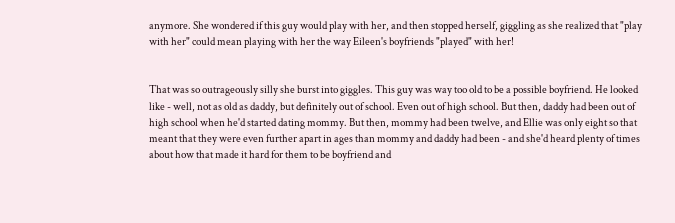anymore. She wondered if this guy would play with her, and then stopped herself, giggling as she realized that "play with her" could mean playing with her the way Eileen's boyfriends "played" with her!


That was so outrageously silly she burst into giggles. This guy was way too old to be a possible boyfriend. He looked like - well, not as old as daddy, but definitely out of school. Even out of high school. But then, daddy had been out of high school when he'd started dating mommy. But then, mommy had been twelve, and Ellie was only eight so that meant that they were even further apart in ages than mommy and daddy had been - and she'd heard plenty of times about how that made it hard for them to be boyfriend and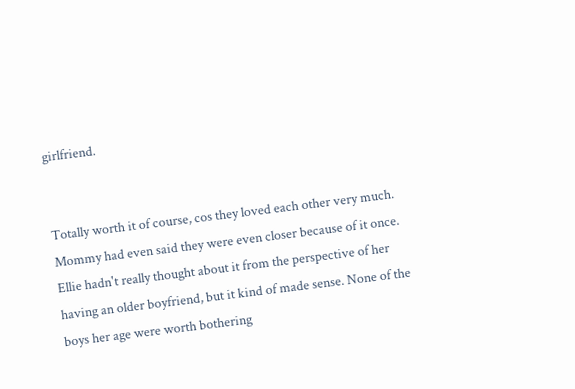girlfriend.


Totally worth it of course, cos they loved each other very much. Mommy had even said they were even closer because of it once. Ellie hadn't really thought about it from the perspective of her having an older boyfriend, but it kind of made sense. None of the boys her age were worth bothering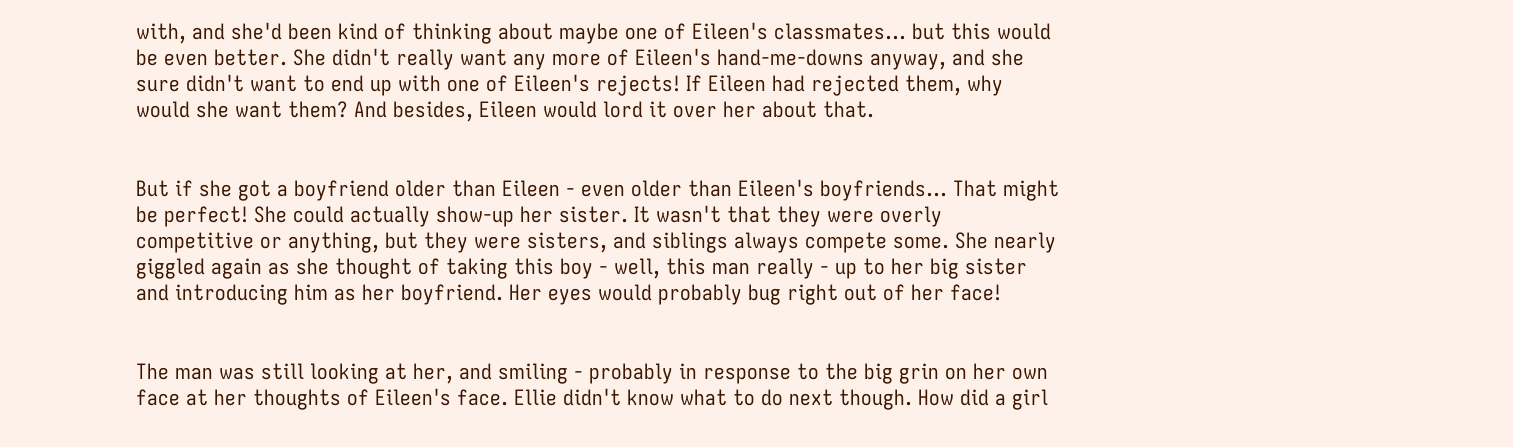with, and she'd been kind of thinking about maybe one of Eileen's classmates... but this would be even better. She didn't really want any more of Eileen's hand-me-downs anyway, and she sure didn't want to end up with one of Eileen's rejects! If Eileen had rejected them, why would she want them? And besides, Eileen would lord it over her about that.


But if she got a boyfriend older than Eileen - even older than Eileen's boyfriends... That might be perfect! She could actually show-up her sister. It wasn't that they were overly competitive or anything, but they were sisters, and siblings always compete some. She nearly giggled again as she thought of taking this boy - well, this man really - up to her big sister and introducing him as her boyfriend. Her eyes would probably bug right out of her face!


The man was still looking at her, and smiling - probably in response to the big grin on her own face at her thoughts of Eileen's face. Ellie didn't know what to do next though. How did a girl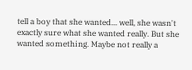tell a boy that she wanted... well, she wasn't exactly sure what she wanted really. But she wanted something. Maybe not really a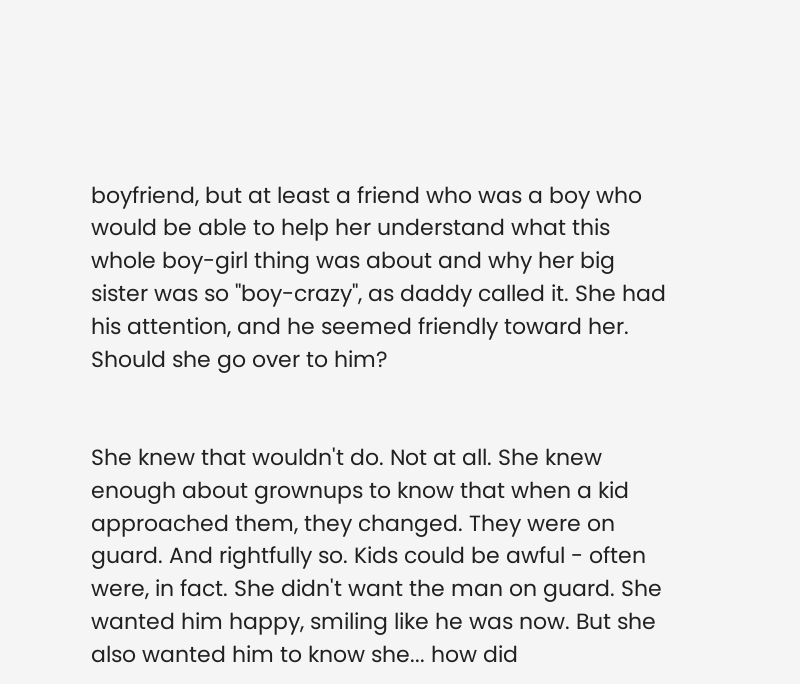boyfriend, but at least a friend who was a boy who would be able to help her understand what this whole boy-girl thing was about and why her big sister was so "boy-crazy", as daddy called it. She had his attention, and he seemed friendly toward her. Should she go over to him?


She knew that wouldn't do. Not at all. She knew enough about grownups to know that when a kid approached them, they changed. They were on guard. And rightfully so. Kids could be awful - often were, in fact. She didn't want the man on guard. She wanted him happy, smiling like he was now. But she also wanted him to know she... how did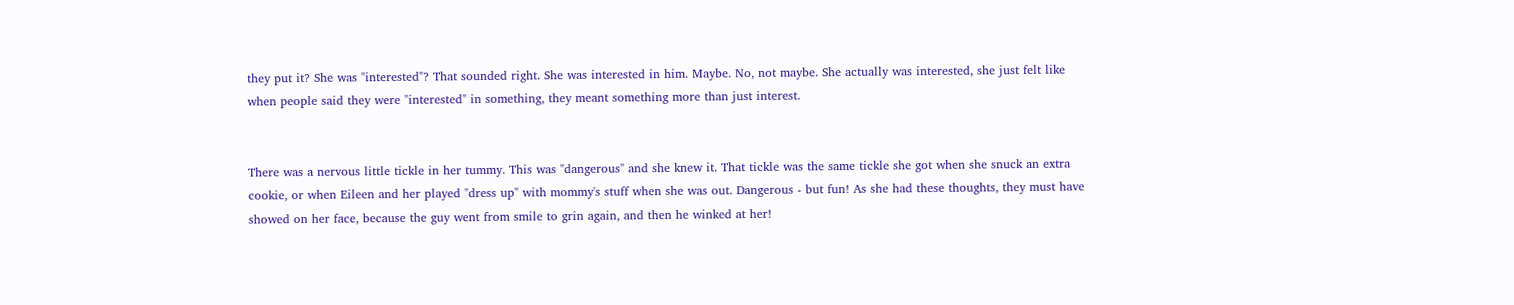they put it? She was "interested"? That sounded right. She was interested in him. Maybe. No, not maybe. She actually was interested, she just felt like when people said they were "interested" in something, they meant something more than just interest.


There was a nervous little tickle in her tummy. This was "dangerous" and she knew it. That tickle was the same tickle she got when she snuck an extra cookie, or when Eileen and her played "dress up" with mommy's stuff when she was out. Dangerous - but fun! As she had these thoughts, they must have showed on her face, because the guy went from smile to grin again, and then he winked at her!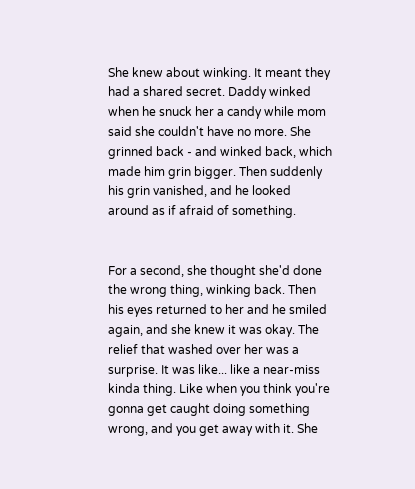She knew about winking. It meant they had a shared secret. Daddy winked when he snuck her a candy while mom said she couldn't have no more. She grinned back - and winked back, which made him grin bigger. Then suddenly his grin vanished, and he looked around as if afraid of something.


For a second, she thought she'd done the wrong thing, winking back. Then his eyes returned to her and he smiled again, and she knew it was okay. The relief that washed over her was a surprise. It was like... like a near-miss kinda thing. Like when you think you're gonna get caught doing something wrong, and you get away with it. She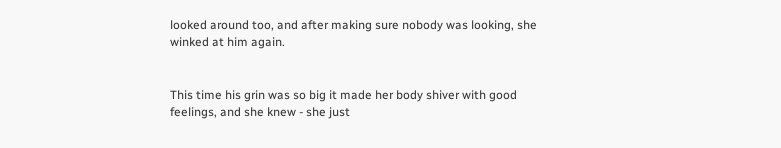looked around too, and after making sure nobody was looking, she winked at him again.


This time his grin was so big it made her body shiver with good feelings, and she knew - she just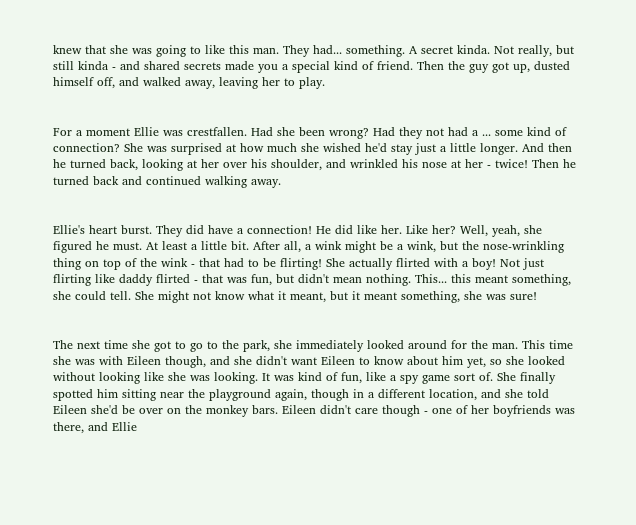knew that she was going to like this man. They had... something. A secret kinda. Not really, but still kinda - and shared secrets made you a special kind of friend. Then the guy got up, dusted himself off, and walked away, leaving her to play.


For a moment Ellie was crestfallen. Had she been wrong? Had they not had a ... some kind of connection? She was surprised at how much she wished he'd stay just a little longer. And then he turned back, looking at her over his shoulder, and wrinkled his nose at her - twice! Then he turned back and continued walking away.


Ellie's heart burst. They did have a connection! He did like her. Like her? Well, yeah, she figured he must. At least a little bit. After all, a wink might be a wink, but the nose-wrinkling thing on top of the wink - that had to be flirting! She actually flirted with a boy! Not just flirting like daddy flirted - that was fun, but didn't mean nothing. This... this meant something, she could tell. She might not know what it meant, but it meant something, she was sure!


The next time she got to go to the park, she immediately looked around for the man. This time she was with Eileen though, and she didn't want Eileen to know about him yet, so she looked without looking like she was looking. It was kind of fun, like a spy game sort of. She finally spotted him sitting near the playground again, though in a different location, and she told Eileen she'd be over on the monkey bars. Eileen didn't care though - one of her boyfriends was there, and Ellie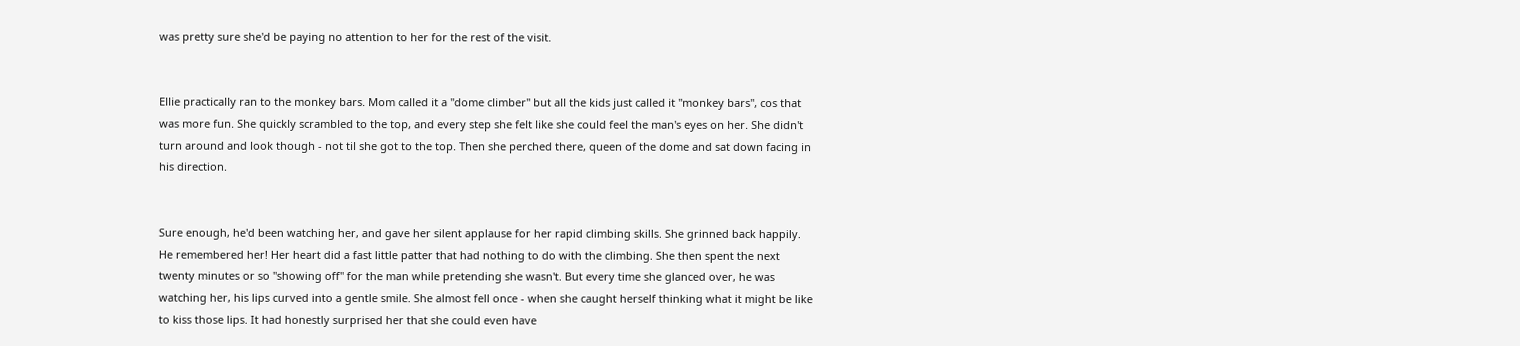was pretty sure she'd be paying no attention to her for the rest of the visit.


Ellie practically ran to the monkey bars. Mom called it a "dome climber" but all the kids just called it "monkey bars", cos that was more fun. She quickly scrambled to the top, and every step she felt like she could feel the man's eyes on her. She didn't turn around and look though - not til she got to the top. Then she perched there, queen of the dome and sat down facing in his direction.


Sure enough, he'd been watching her, and gave her silent applause for her rapid climbing skills. She grinned back happily. He remembered her! Her heart did a fast little patter that had nothing to do with the climbing. She then spent the next twenty minutes or so "showing off" for the man while pretending she wasn't. But every time she glanced over, he was watching her, his lips curved into a gentle smile. She almost fell once - when she caught herself thinking what it might be like to kiss those lips. It had honestly surprised her that she could even have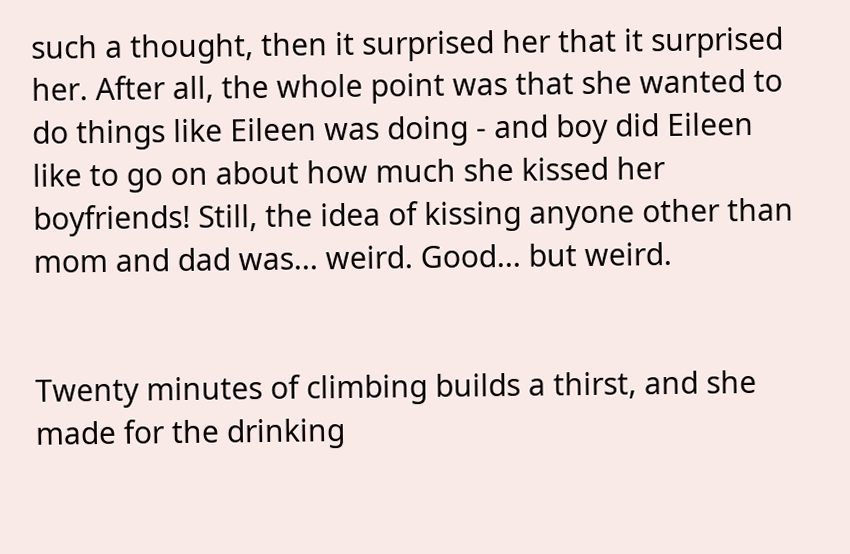such a thought, then it surprised her that it surprised her. After all, the whole point was that she wanted to do things like Eileen was doing - and boy did Eileen like to go on about how much she kissed her boyfriends! Still, the idea of kissing anyone other than mom and dad was... weird. Good... but weird.


Twenty minutes of climbing builds a thirst, and she made for the drinking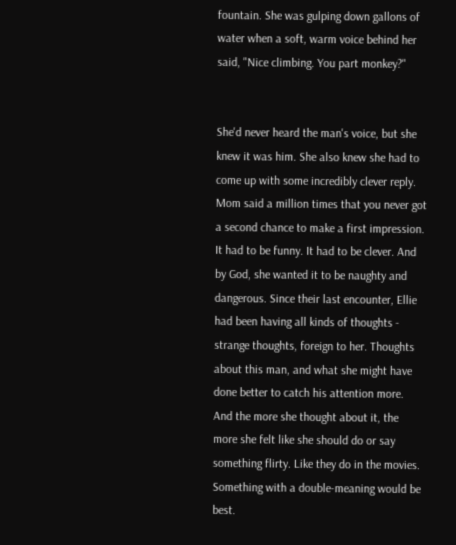fountain. She was gulping down gallons of water when a soft, warm voice behind her said, "Nice climbing. You part monkey?"


She'd never heard the man's voice, but she knew it was him. She also knew she had to come up with some incredibly clever reply. Mom said a million times that you never got a second chance to make a first impression. It had to be funny. It had to be clever. And by God, she wanted it to be naughty and dangerous. Since their last encounter, Ellie had been having all kinds of thoughts - strange thoughts, foreign to her. Thoughts about this man, and what she might have done better to catch his attention more. And the more she thought about it, the more she felt like she should do or say something flirty. Like they do in the movies. Something with a double-meaning would be best.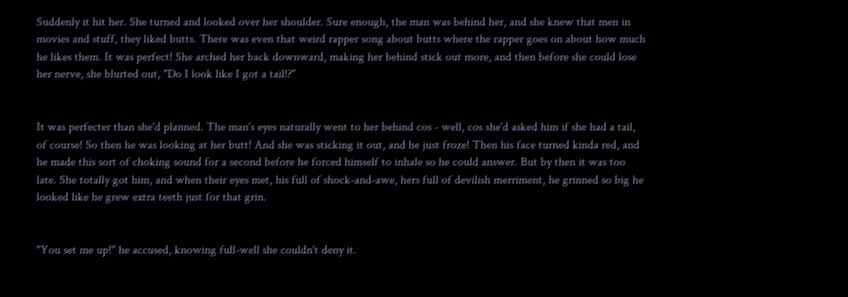Suddenly it hit her. She turned and looked over her shoulder. Sure enough, the man was behind her, and she knew that men in movies and stuff, they liked butts. There was even that weird rapper song about butts where the rapper goes on about how much he likes them. It was perfect! She arched her back downward, making her behind stick out more, and then before she could lose her nerve, she blurted out, "Do I look like I got a tail!?"


It was perfecter than she'd planned. The man's eyes naturally went to her behind cos - well, cos she'd asked him if she had a tail, of course! So then he was looking at her butt! And she was sticking it out, and he just froze! Then his face turned kinda red, and he made this sort of choking sound for a second before he forced himself to inhale so he could answer. But by then it was too late. She totally got him, and when their eyes met, his full of shock-and-awe, hers full of devilish merriment, he grinned so big he looked like he grew extra teeth just for that grin.


"You set me up!" he accused, knowing full-well she couldn't deny it.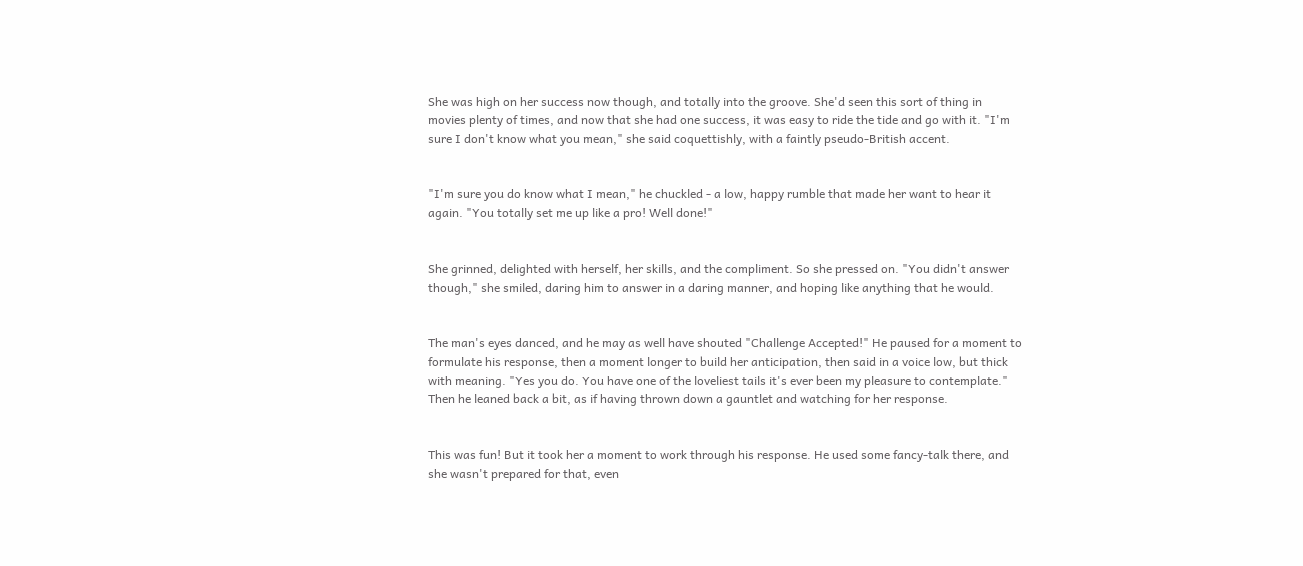She was high on her success now though, and totally into the groove. She'd seen this sort of thing in movies plenty of times, and now that she had one success, it was easy to ride the tide and go with it. "I'm sure I don't know what you mean," she said coquettishly, with a faintly pseudo-British accent.


"I'm sure you do know what I mean," he chuckled - a low, happy rumble that made her want to hear it again. "You totally set me up like a pro! Well done!"


She grinned, delighted with herself, her skills, and the compliment. So she pressed on. "You didn't answer though," she smiled, daring him to answer in a daring manner, and hoping like anything that he would.


The man's eyes danced, and he may as well have shouted "Challenge Accepted!" He paused for a moment to formulate his response, then a moment longer to build her anticipation, then said in a voice low, but thick with meaning. "Yes you do. You have one of the loveliest tails it's ever been my pleasure to contemplate." Then he leaned back a bit, as if having thrown down a gauntlet and watching for her response.


This was fun! But it took her a moment to work through his response. He used some fancy-talk there, and she wasn't prepared for that, even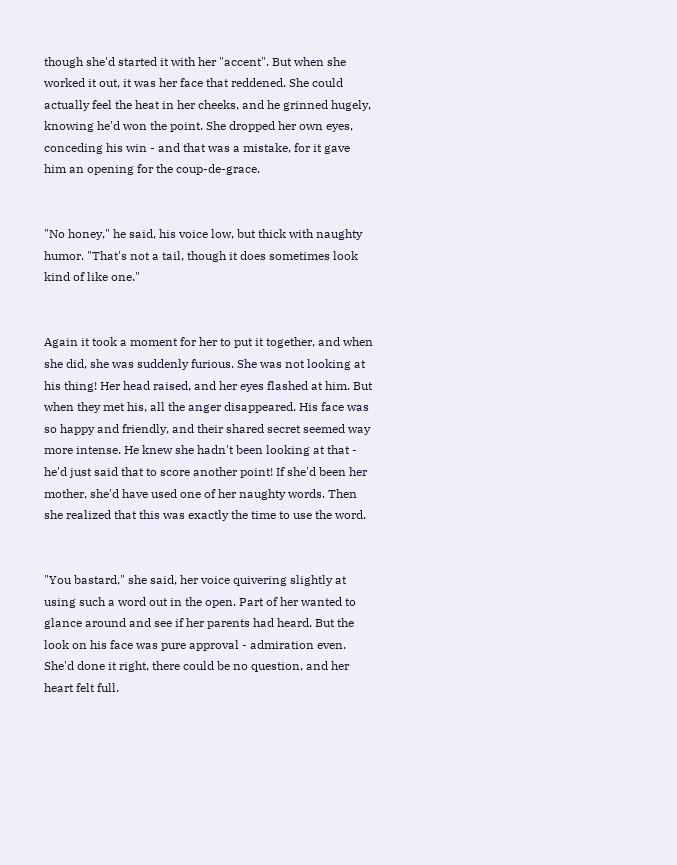though she'd started it with her "accent". But when she worked it out, it was her face that reddened. She could actually feel the heat in her cheeks, and he grinned hugely, knowing he'd won the point. She dropped her own eyes, conceding his win - and that was a mistake, for it gave him an opening for the coup-de-grace.


"No honey," he said, his voice low, but thick with naughty humor. "That's not a tail, though it does sometimes look kind of like one."


Again it took a moment for her to put it together, and when she did, she was suddenly furious. She was not looking at his thing! Her head raised, and her eyes flashed at him. But when they met his, all the anger disappeared. His face was so happy and friendly, and their shared secret seemed way more intense. He knew she hadn't been looking at that - he'd just said that to score another point! If she'd been her mother, she'd have used one of her naughty words. Then she realized that this was exactly the time to use the word.


"You bastard," she said, her voice quivering slightly at using such a word out in the open. Part of her wanted to glance around and see if her parents had heard. But the look on his face was pure approval - admiration even. She'd done it right, there could be no question, and her heart felt full.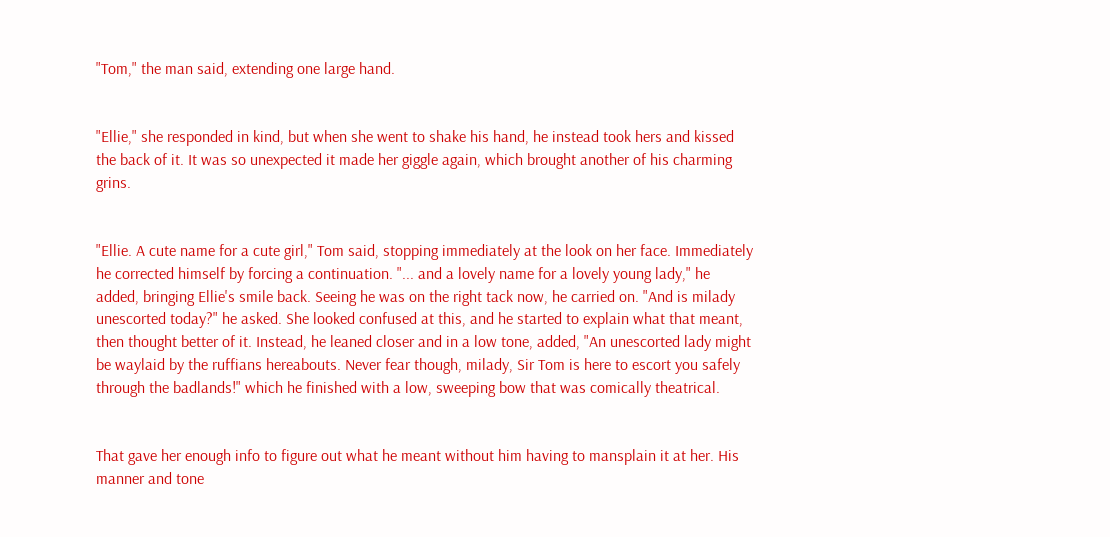"Tom," the man said, extending one large hand.


"Ellie," she responded in kind, but when she went to shake his hand, he instead took hers and kissed the back of it. It was so unexpected it made her giggle again, which brought another of his charming grins.


"Ellie. A cute name for a cute girl," Tom said, stopping immediately at the look on her face. Immediately he corrected himself by forcing a continuation. "... and a lovely name for a lovely young lady," he added, bringing Ellie's smile back. Seeing he was on the right tack now, he carried on. "And is milady unescorted today?" he asked. She looked confused at this, and he started to explain what that meant, then thought better of it. Instead, he leaned closer and in a low tone, added, "An unescorted lady might be waylaid by the ruffians hereabouts. Never fear though, milady, Sir Tom is here to escort you safely through the badlands!" which he finished with a low, sweeping bow that was comically theatrical.


That gave her enough info to figure out what he meant without him having to mansplain it at her. His manner and tone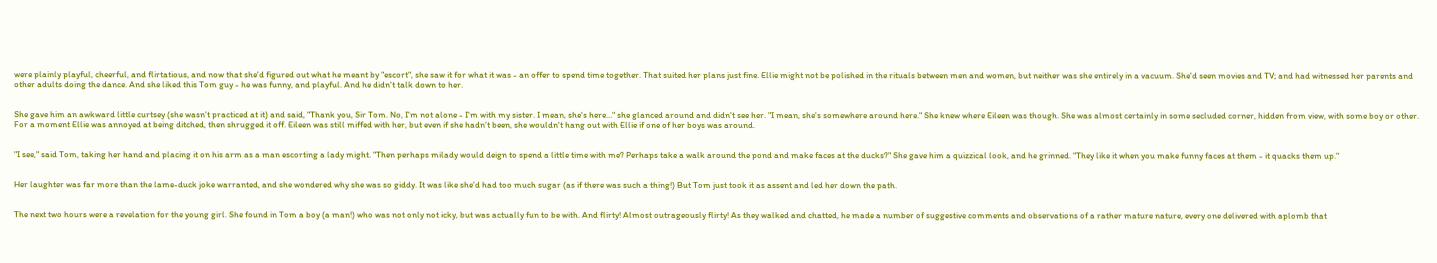were plainly playful, cheerful, and flirtatious, and now that she'd figured out what he meant by "escort", she saw it for what it was - an offer to spend time together. That suited her plans just fine. Ellie might not be polished in the rituals between men and women, but neither was she entirely in a vacuum. She'd seen movies and TV; and had witnessed her parents and other adults doing the dance. And she liked this Tom guy - he was funny, and playful. And he didn't talk down to her.


She gave him an awkward little curtsey (she wasn't practiced at it) and said, "Thank you, Sir Tom. No, I'm not alone - I'm with my sister. I mean, she's here..." she glanced around and didn't see her. "I mean, she's somewhere around here." She knew where Eileen was though. She was almost certainly in some secluded corner, hidden from view, with some boy or other. For a moment Ellie was annoyed at being ditched, then shrugged it off. Eileen was still miffed with her, but even if she hadn't been, she wouldn't hang out with Ellie if one of her boys was around.


"I see," said Tom, taking her hand and placing it on his arm as a man escorting a lady might. "Then perhaps milady would deign to spend a little time with me? Perhaps take a walk around the pond and make faces at the ducks?" She gave him a quizzical look, and he grinned. "They like it when you make funny faces at them - it quacks them up."


Her laughter was far more than the lame-duck joke warranted, and she wondered why she was so giddy. It was like she'd had too much sugar (as if there was such a thing!) But Tom just took it as assent and led her down the path.


The next two hours were a revelation for the young girl. She found in Tom a boy (a man!) who was not only not icky, but was actually fun to be with. And flirty! Almost outrageously flirty! As they walked and chatted, he made a number of suggestive comments and observations of a rather mature nature, every one delivered with aplomb that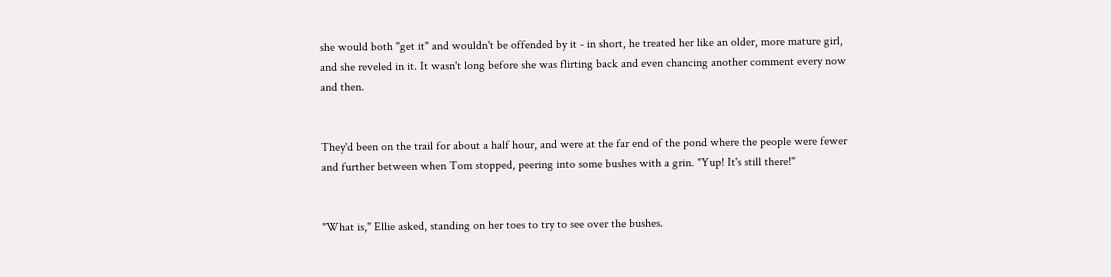she would both "get it" and wouldn't be offended by it - in short, he treated her like an older, more mature girl, and she reveled in it. It wasn't long before she was flirting back and even chancing another comment every now and then.


They'd been on the trail for about a half hour, and were at the far end of the pond where the people were fewer and further between when Tom stopped, peering into some bushes with a grin. "Yup! It's still there!"


"What is," Ellie asked, standing on her toes to try to see over the bushes.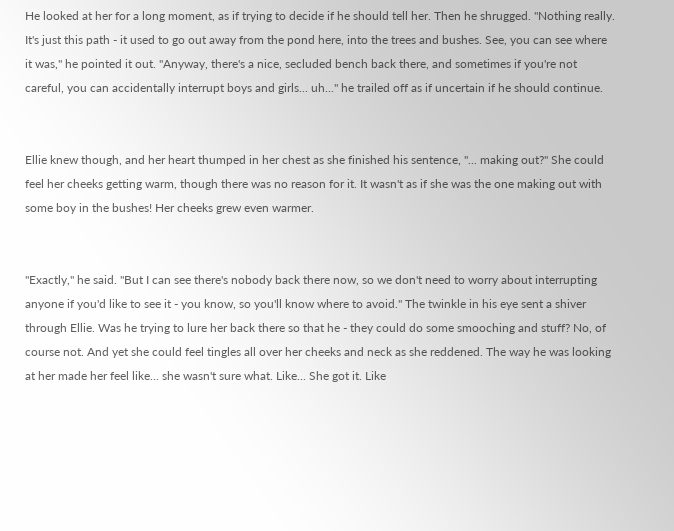He looked at her for a long moment, as if trying to decide if he should tell her. Then he shrugged. "Nothing really. It's just this path - it used to go out away from the pond here, into the trees and bushes. See, you can see where it was," he pointed it out. "Anyway, there's a nice, secluded bench back there, and sometimes if you're not careful, you can accidentally interrupt boys and girls... uh..." he trailed off as if uncertain if he should continue.


Ellie knew though, and her heart thumped in her chest as she finished his sentence, "... making out?" She could feel her cheeks getting warm, though there was no reason for it. It wasn't as if she was the one making out with some boy in the bushes! Her cheeks grew even warmer.


"Exactly," he said. "But I can see there's nobody back there now, so we don't need to worry about interrupting anyone if you'd like to see it - you know, so you'll know where to avoid." The twinkle in his eye sent a shiver through Ellie. Was he trying to lure her back there so that he - they could do some smooching and stuff? No, of course not. And yet she could feel tingles all over her cheeks and neck as she reddened. The way he was looking at her made her feel like... she wasn't sure what. Like... She got it. Like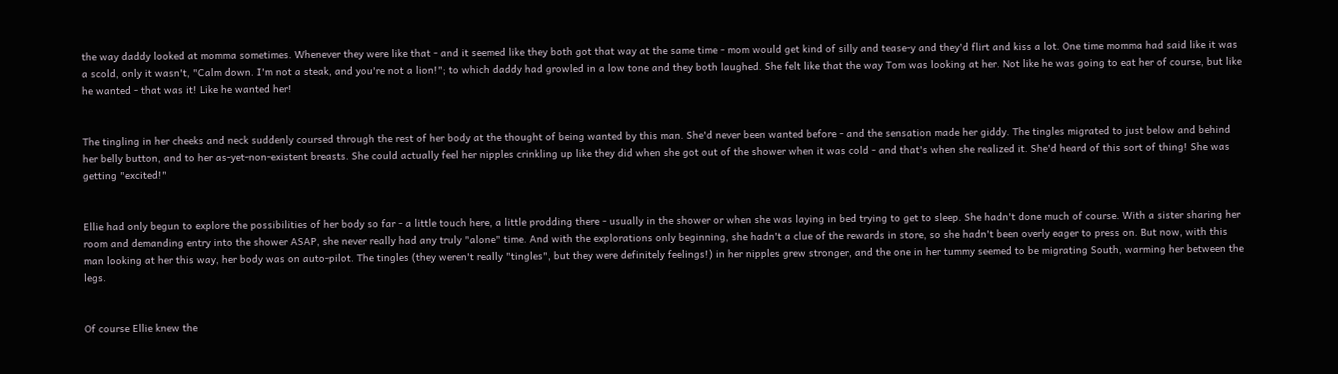the way daddy looked at momma sometimes. Whenever they were like that - and it seemed like they both got that way at the same time - mom would get kind of silly and tease-y and they'd flirt and kiss a lot. One time momma had said like it was a scold, only it wasn't, "Calm down. I'm not a steak, and you're not a lion!"; to which daddy had growled in a low tone and they both laughed. She felt like that the way Tom was looking at her. Not like he was going to eat her of course, but like he wanted - that was it! Like he wanted her!


The tingling in her cheeks and neck suddenly coursed through the rest of her body at the thought of being wanted by this man. She'd never been wanted before - and the sensation made her giddy. The tingles migrated to just below and behind her belly button, and to her as-yet-non-existent breasts. She could actually feel her nipples crinkling up like they did when she got out of the shower when it was cold - and that's when she realized it. She'd heard of this sort of thing! She was getting "excited!"


Ellie had only begun to explore the possibilities of her body so far - a little touch here, a little prodding there - usually in the shower or when she was laying in bed trying to get to sleep. She hadn't done much of course. With a sister sharing her room and demanding entry into the shower ASAP, she never really had any truly "alone" time. And with the explorations only beginning, she hadn't a clue of the rewards in store, so she hadn't been overly eager to press on. But now, with this man looking at her this way, her body was on auto-pilot. The tingles (they weren't really "tingles", but they were definitely feelings!) in her nipples grew stronger, and the one in her tummy seemed to be migrating South, warming her between the legs.


Of course Ellie knew the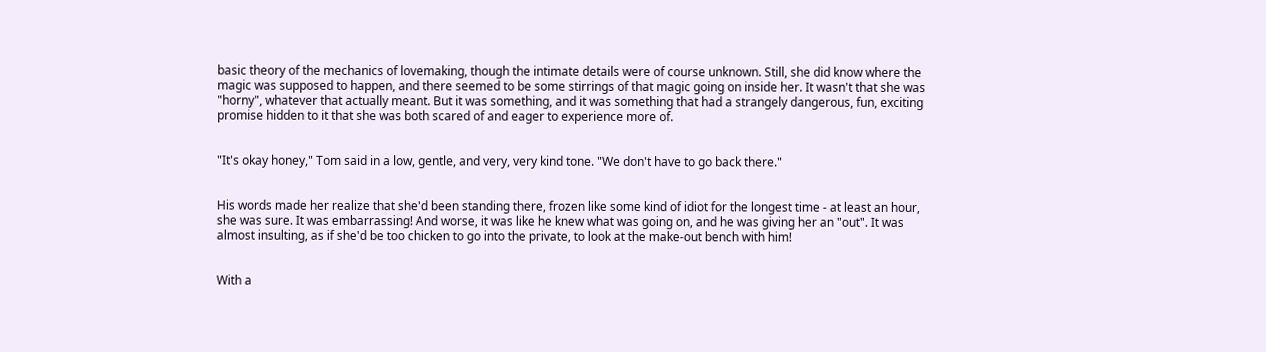basic theory of the mechanics of lovemaking, though the intimate details were of course unknown. Still, she did know where the magic was supposed to happen, and there seemed to be some stirrings of that magic going on inside her. It wasn't that she was "horny", whatever that actually meant. But it was something, and it was something that had a strangely dangerous, fun, exciting promise hidden to it that she was both scared of and eager to experience more of.


"It's okay honey," Tom said in a low, gentle, and very, very kind tone. "We don't have to go back there."


His words made her realize that she'd been standing there, frozen like some kind of idiot for the longest time - at least an hour, she was sure. It was embarrassing! And worse, it was like he knew what was going on, and he was giving her an "out". It was almost insulting, as if she'd be too chicken to go into the private, to look at the make-out bench with him!


With a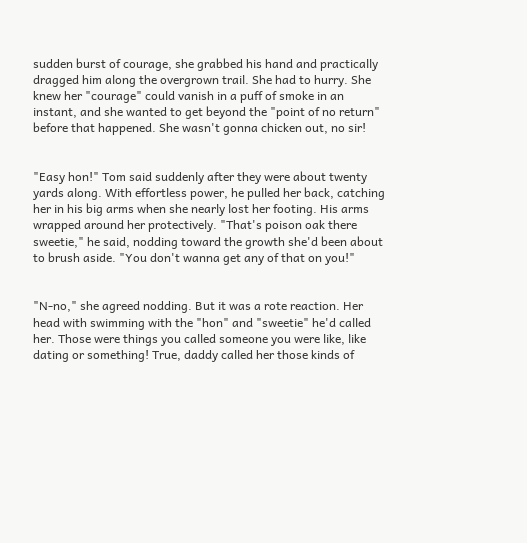sudden burst of courage, she grabbed his hand and practically dragged him along the overgrown trail. She had to hurry. She knew her "courage" could vanish in a puff of smoke in an instant, and she wanted to get beyond the "point of no return" before that happened. She wasn't gonna chicken out, no sir!


"Easy hon!" Tom said suddenly after they were about twenty yards along. With effortless power, he pulled her back, catching her in his big arms when she nearly lost her footing. His arms wrapped around her protectively. "That's poison oak there sweetie," he said, nodding toward the growth she'd been about to brush aside. "You don't wanna get any of that on you!"


"N-no," she agreed nodding. But it was a rote reaction. Her head with swimming with the "hon" and "sweetie" he'd called her. Those were things you called someone you were like, like dating or something! True, daddy called her those kinds of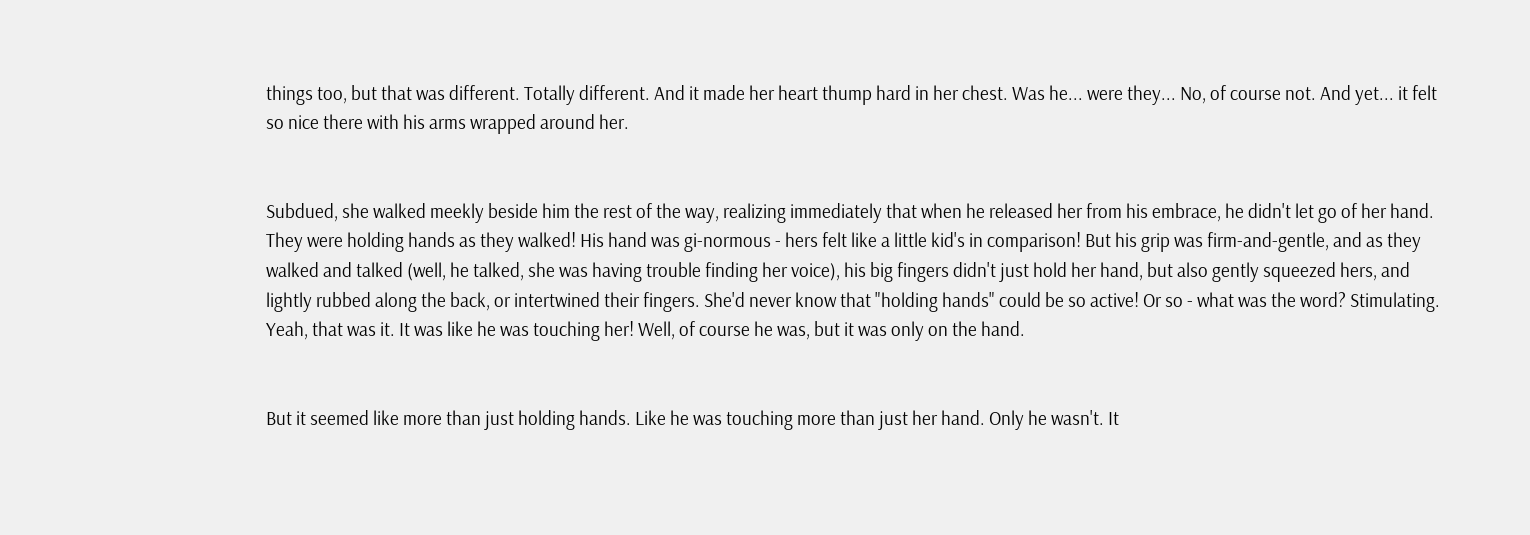things too, but that was different. Totally different. And it made her heart thump hard in her chest. Was he... were they... No, of course not. And yet... it felt so nice there with his arms wrapped around her.


Subdued, she walked meekly beside him the rest of the way, realizing immediately that when he released her from his embrace, he didn't let go of her hand. They were holding hands as they walked! His hand was gi-normous - hers felt like a little kid's in comparison! But his grip was firm-and-gentle, and as they walked and talked (well, he talked, she was having trouble finding her voice), his big fingers didn't just hold her hand, but also gently squeezed hers, and lightly rubbed along the back, or intertwined their fingers. She'd never know that "holding hands" could be so active! Or so - what was the word? Stimulating. Yeah, that was it. It was like he was touching her! Well, of course he was, but it was only on the hand.


But it seemed like more than just holding hands. Like he was touching more than just her hand. Only he wasn't. It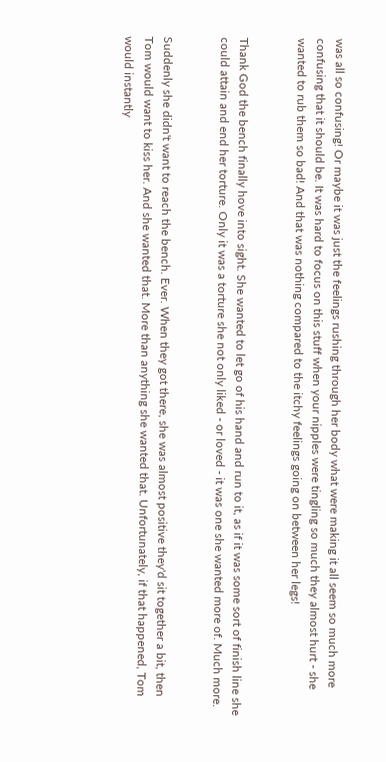was all so confusing! Or maybe it was just the feelings rushing through her body what were making it all seem so much more confusing that it should be. It was hard to focus on this stuff when your nipples were tingling so much they almost hurt - she wanted to rub them so bad! And that was nothing compared to the itchy feelings going on between her legs!


Thank God the bench finally hove into sight. She wanted to let go of his hand and run to it, as if it was some sort of finish line she could attain and end her torture. Only it was a torture she not only liked - or loved - it was one she wanted more of. Much more.


Suddenly she didn't want to reach the bench. Ever. When they got there, she was almost positive they'd sit together a bit, then Tom would want to kiss her. And she wanted that. More than anything she wanted that. Unfortunately, if that happened, Tom would instantly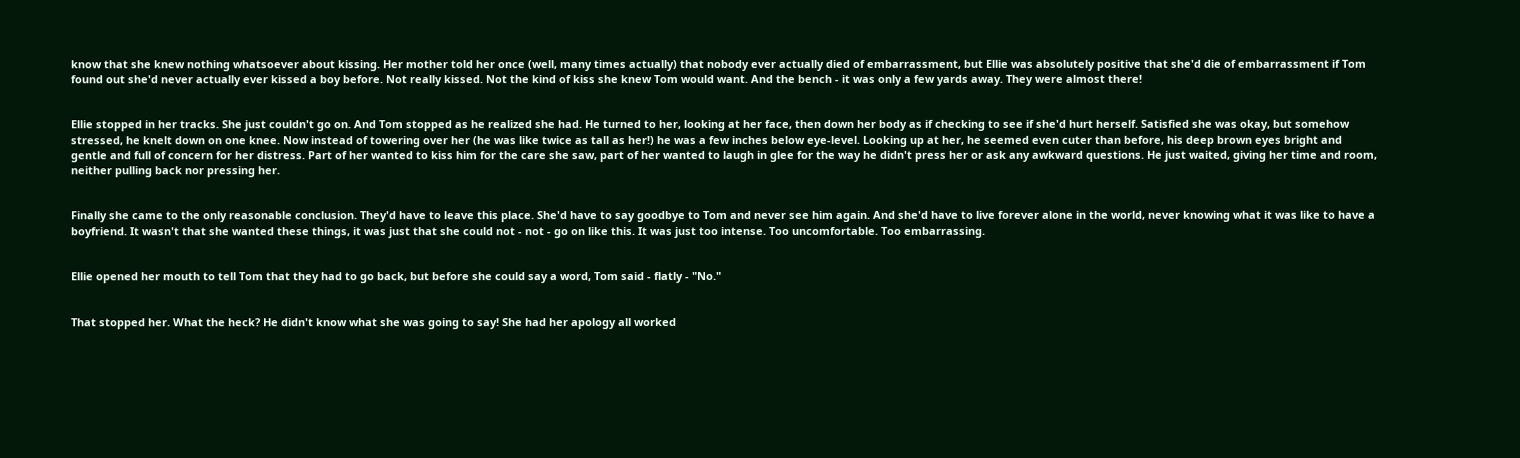know that she knew nothing whatsoever about kissing. Her mother told her once (well, many times actually) that nobody ever actually died of embarrassment, but Ellie was absolutely positive that she'd die of embarrassment if Tom found out she'd never actually ever kissed a boy before. Not really kissed. Not the kind of kiss she knew Tom would want. And the bench - it was only a few yards away. They were almost there!


Ellie stopped in her tracks. She just couldn't go on. And Tom stopped as he realized she had. He turned to her, looking at her face, then down her body as if checking to see if she'd hurt herself. Satisfied she was okay, but somehow stressed, he knelt down on one knee. Now instead of towering over her (he was like twice as tall as her!) he was a few inches below eye-level. Looking up at her, he seemed even cuter than before, his deep brown eyes bright and gentle and full of concern for her distress. Part of her wanted to kiss him for the care she saw, part of her wanted to laugh in glee for the way he didn't press her or ask any awkward questions. He just waited, giving her time and room, neither pulling back nor pressing her.


Finally she came to the only reasonable conclusion. They'd have to leave this place. She'd have to say goodbye to Tom and never see him again. And she'd have to live forever alone in the world, never knowing what it was like to have a boyfriend. It wasn't that she wanted these things, it was just that she could not - not - go on like this. It was just too intense. Too uncomfortable. Too embarrassing.


Ellie opened her mouth to tell Tom that they had to go back, but before she could say a word, Tom said - flatly - "No."


That stopped her. What the heck? He didn't know what she was going to say! She had her apology all worked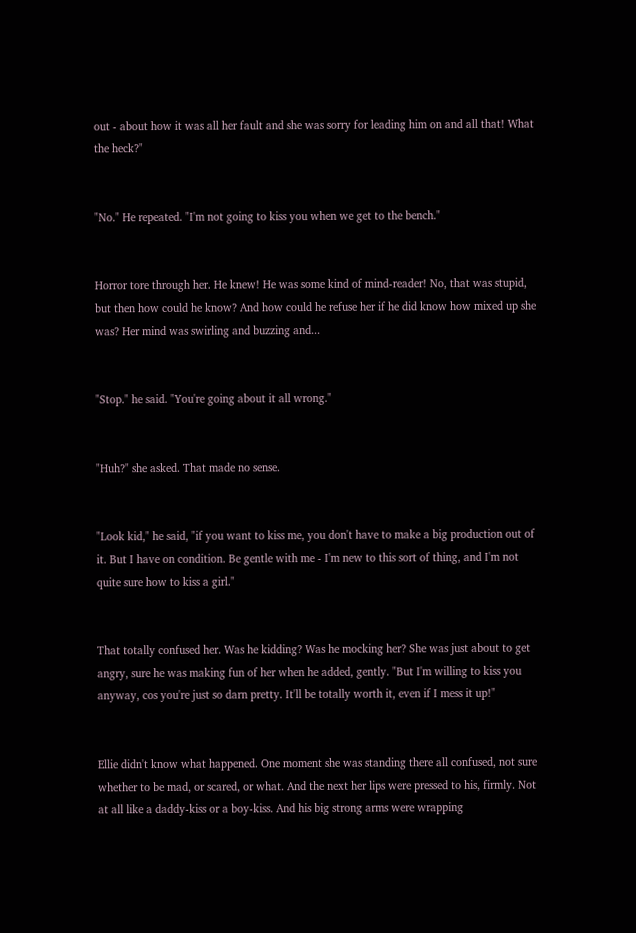out - about how it was all her fault and she was sorry for leading him on and all that! What the heck?"


"No." He repeated. "I'm not going to kiss you when we get to the bench."


Horror tore through her. He knew! He was some kind of mind-reader! No, that was stupid, but then how could he know? And how could he refuse her if he did know how mixed up she was? Her mind was swirling and buzzing and...


"Stop." he said. "You're going about it all wrong."


"Huh?" she asked. That made no sense.


"Look kid," he said, "if you want to kiss me, you don't have to make a big production out of it. But I have on condition. Be gentle with me - I'm new to this sort of thing, and I'm not quite sure how to kiss a girl."


That totally confused her. Was he kidding? Was he mocking her? She was just about to get angry, sure he was making fun of her when he added, gently. "But I'm willing to kiss you anyway, cos you're just so darn pretty. It'll be totally worth it, even if I mess it up!"


Ellie didn't know what happened. One moment she was standing there all confused, not sure whether to be mad, or scared, or what. And the next her lips were pressed to his, firmly. Not at all like a daddy-kiss or a boy-kiss. And his big strong arms were wrapping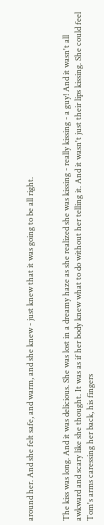around her. And she felt safe, and warm, and she knew - just knew that it was going to be all right.


The kiss was long. And it was delicious. She was lost in a dreamy haze as she realized she was kissing - really kissing - a guy! And it wasn't all awkward and scary like she thought. It was as if her body knew what to do without her telling it. And it wasn't just their lips kissing. She could feel Tom's arms caressing her back, his fingers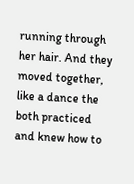running through her hair. And they moved together, like a dance the both practiced and knew how to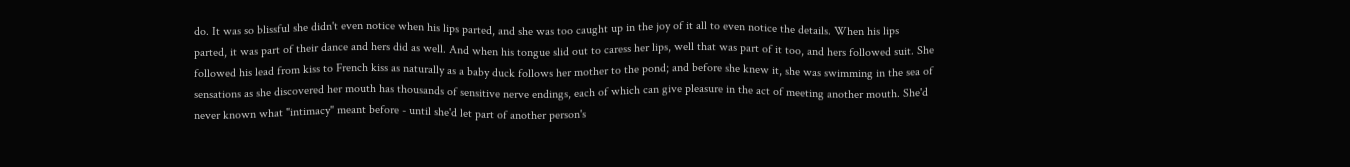do. It was so blissful she didn't even notice when his lips parted, and she was too caught up in the joy of it all to even notice the details. When his lips parted, it was part of their dance and hers did as well. And when his tongue slid out to caress her lips, well that was part of it too, and hers followed suit. She followed his lead from kiss to French kiss as naturally as a baby duck follows her mother to the pond; and before she knew it, she was swimming in the sea of sensations as she discovered her mouth has thousands of sensitive nerve endings, each of which can give pleasure in the act of meeting another mouth. She'd never known what "intimacy" meant before - until she'd let part of another person's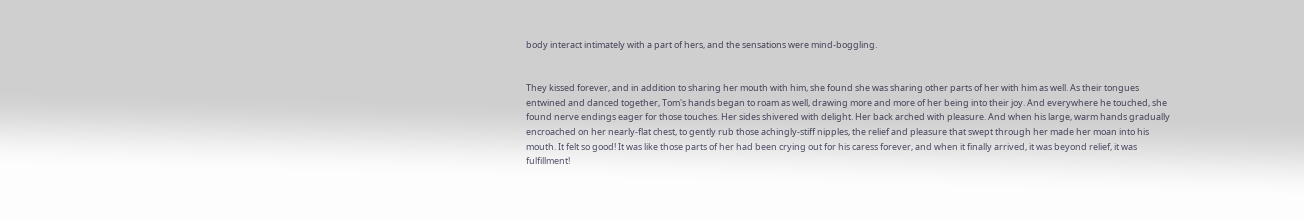body interact intimately with a part of hers, and the sensations were mind-boggling.


They kissed forever, and in addition to sharing her mouth with him, she found she was sharing other parts of her with him as well. As their tongues entwined and danced together, Tom's hands began to roam as well, drawing more and more of her being into their joy. And everywhere he touched, she found nerve endings eager for those touches. Her sides shivered with delight. Her back arched with pleasure. And when his large, warm hands gradually encroached on her nearly-flat chest, to gently rub those achingly-stiff nipples, the relief and pleasure that swept through her made her moan into his mouth. It felt so good! It was like those parts of her had been crying out for his caress forever, and when it finally arrived, it was beyond relief, it was fulfillment!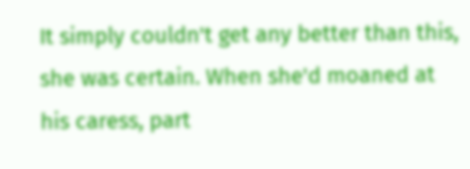It simply couldn't get any better than this, she was certain. When she'd moaned at his caress, part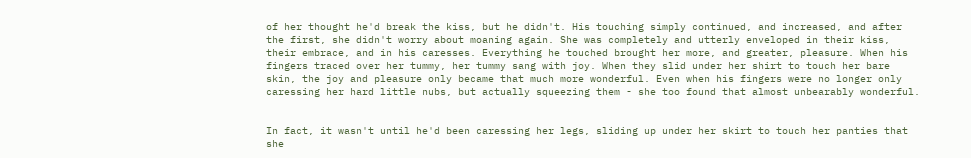of her thought he'd break the kiss, but he didn't. His touching simply continued, and increased, and after the first, she didn't worry about moaning again. She was completely and utterly enveloped in their kiss, their embrace, and in his caresses. Everything he touched brought her more, and greater, pleasure. When his fingers traced over her tummy, her tummy sang with joy. When they slid under her shirt to touch her bare skin, the joy and pleasure only became that much more wonderful. Even when his fingers were no longer only caressing her hard little nubs, but actually squeezing them - she too found that almost unbearably wonderful.


In fact, it wasn't until he'd been caressing her legs, sliding up under her skirt to touch her panties that she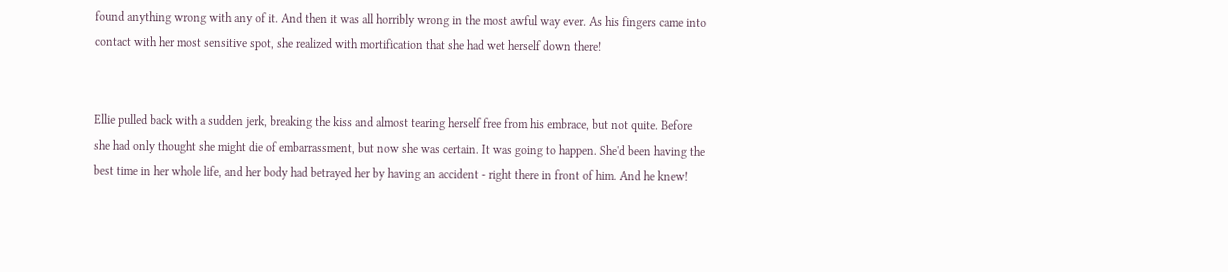found anything wrong with any of it. And then it was all horribly wrong in the most awful way ever. As his fingers came into contact with her most sensitive spot, she realized with mortification that she had wet herself down there!


Ellie pulled back with a sudden jerk, breaking the kiss and almost tearing herself free from his embrace, but not quite. Before she had only thought she might die of embarrassment, but now she was certain. It was going to happen. She'd been having the best time in her whole life, and her body had betrayed her by having an accident - right there in front of him. And he knew!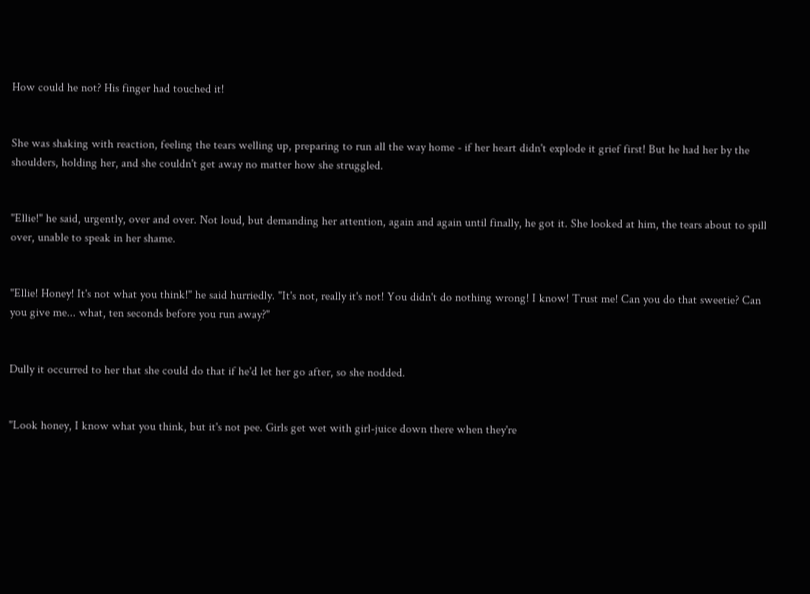How could he not? His finger had touched it!


She was shaking with reaction, feeling the tears welling up, preparing to run all the way home - if her heart didn't explode it grief first! But he had her by the shoulders, holding her, and she couldn't get away no matter how she struggled.


"Ellie!" he said, urgently, over and over. Not loud, but demanding her attention, again and again until finally, he got it. She looked at him, the tears about to spill over, unable to speak in her shame.


"Ellie! Honey! It's not what you think!" he said hurriedly. "It's not, really it's not! You didn't do nothing wrong! I know! Trust me! Can you do that sweetie? Can you give me... what, ten seconds before you run away?"


Dully it occurred to her that she could do that if he'd let her go after, so she nodded.


"Look honey, I know what you think, but it's not pee. Girls get wet with girl-juice down there when they're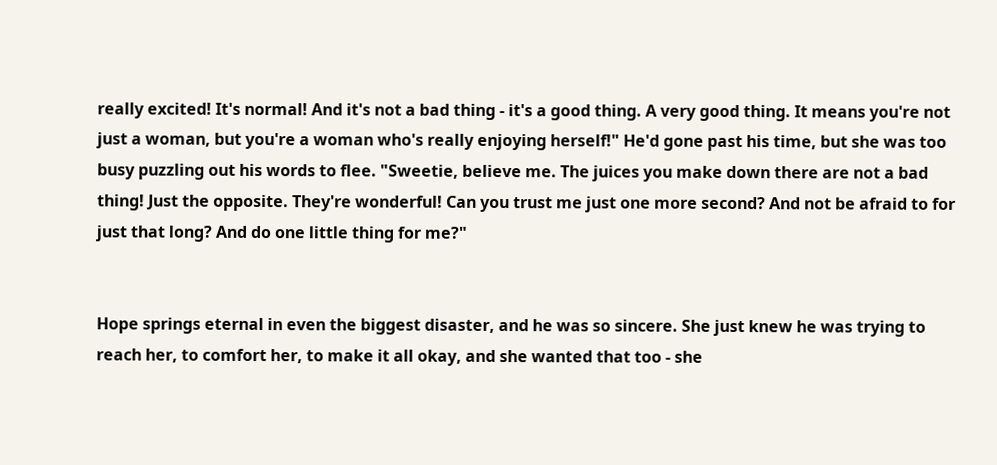really excited! It's normal! And it's not a bad thing - it's a good thing. A very good thing. It means you're not just a woman, but you're a woman who's really enjoying herself!" He'd gone past his time, but she was too busy puzzling out his words to flee. "Sweetie, believe me. The juices you make down there are not a bad thing! Just the opposite. They're wonderful! Can you trust me just one more second? And not be afraid to for just that long? And do one little thing for me?"


Hope springs eternal in even the biggest disaster, and he was so sincere. She just knew he was trying to reach her, to comfort her, to make it all okay, and she wanted that too - she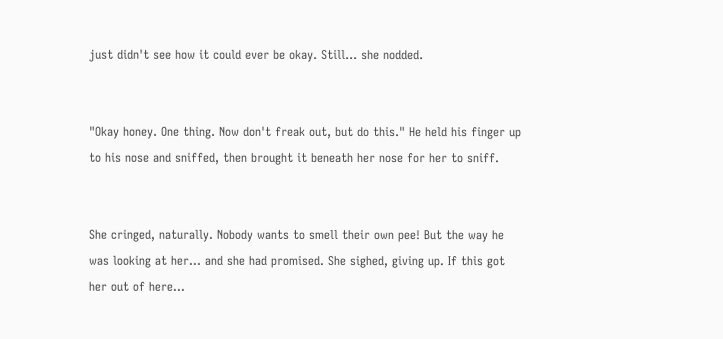just didn't see how it could ever be okay. Still... she nodded.


"Okay honey. One thing. Now don't freak out, but do this." He held his finger up to his nose and sniffed, then brought it beneath her nose for her to sniff.


She cringed, naturally. Nobody wants to smell their own pee! But the way he was looking at her... and she had promised. She sighed, giving up. If this got her out of here...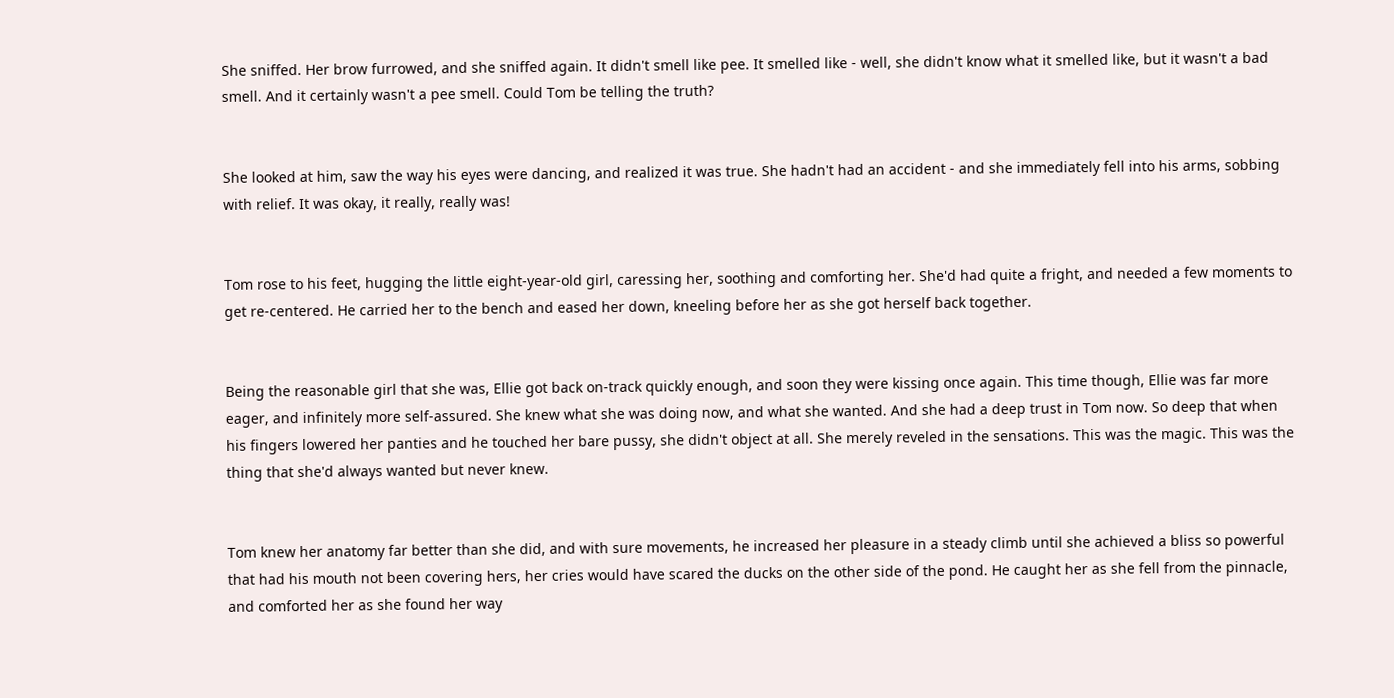She sniffed. Her brow furrowed, and she sniffed again. It didn't smell like pee. It smelled like - well, she didn't know what it smelled like, but it wasn't a bad smell. And it certainly wasn't a pee smell. Could Tom be telling the truth?


She looked at him, saw the way his eyes were dancing, and realized it was true. She hadn't had an accident - and she immediately fell into his arms, sobbing with relief. It was okay, it really, really was!


Tom rose to his feet, hugging the little eight-year-old girl, caressing her, soothing and comforting her. She'd had quite a fright, and needed a few moments to get re-centered. He carried her to the bench and eased her down, kneeling before her as she got herself back together.


Being the reasonable girl that she was, Ellie got back on-track quickly enough, and soon they were kissing once again. This time though, Ellie was far more eager, and infinitely more self-assured. She knew what she was doing now, and what she wanted. And she had a deep trust in Tom now. So deep that when his fingers lowered her panties and he touched her bare pussy, she didn't object at all. She merely reveled in the sensations. This was the magic. This was the thing that she'd always wanted but never knew.


Tom knew her anatomy far better than she did, and with sure movements, he increased her pleasure in a steady climb until she achieved a bliss so powerful that had his mouth not been covering hers, her cries would have scared the ducks on the other side of the pond. He caught her as she fell from the pinnacle, and comforted her as she found her way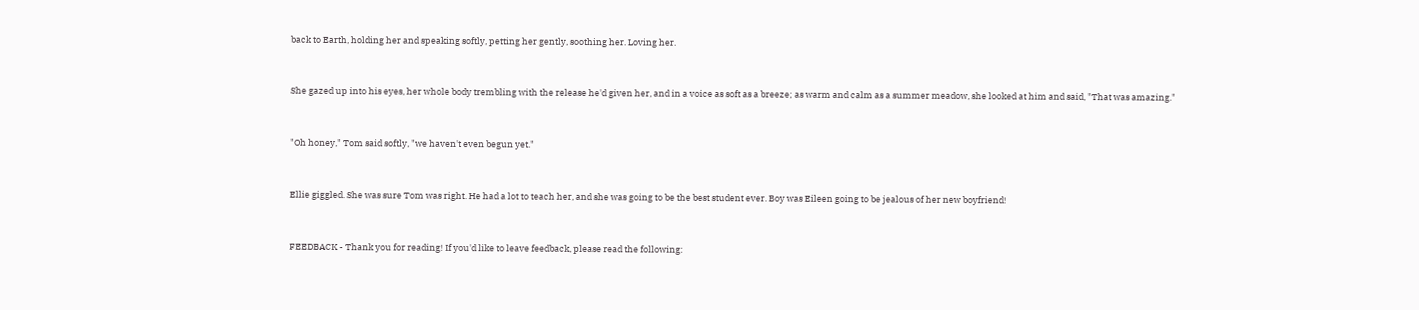back to Earth, holding her and speaking softly, petting her gently, soothing her. Loving her.


She gazed up into his eyes, her whole body trembling with the release he'd given her, and in a voice as soft as a breeze; as warm and calm as a summer meadow, she looked at him and said, "That was amazing."


"Oh honey," Tom said softly, "we haven't even begun yet."


Ellie giggled. She was sure Tom was right. He had a lot to teach her, and she was going to be the best student ever. Boy was Eileen going to be jealous of her new boyfriend!


FEEDBACK - Thank you for reading! If you'd like to leave feedback, please read the following: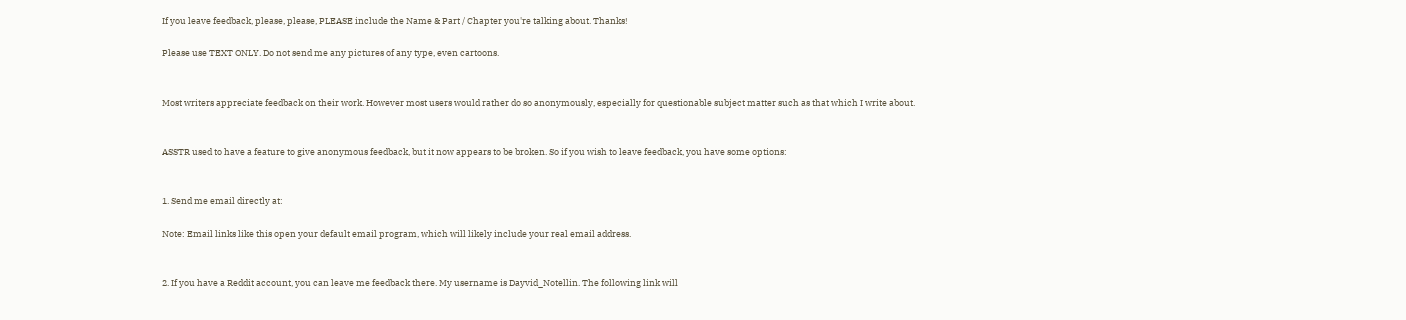If you leave feedback, please, please, PLEASE include the Name & Part / Chapter you're talking about. Thanks!

Please use TEXT ONLY. Do not send me any pictures of any type, even cartoons.


Most writers appreciate feedback on their work. However most users would rather do so anonymously, especially for questionable subject matter such as that which I write about.


ASSTR used to have a feature to give anonymous feedback, but it now appears to be broken. So if you wish to leave feedback, you have some options:


1. Send me email directly at:

Note: Email links like this open your default email program, which will likely include your real email address.


2. If you have a Reddit account, you can leave me feedback there. My username is Dayvid_Notellin. The following link will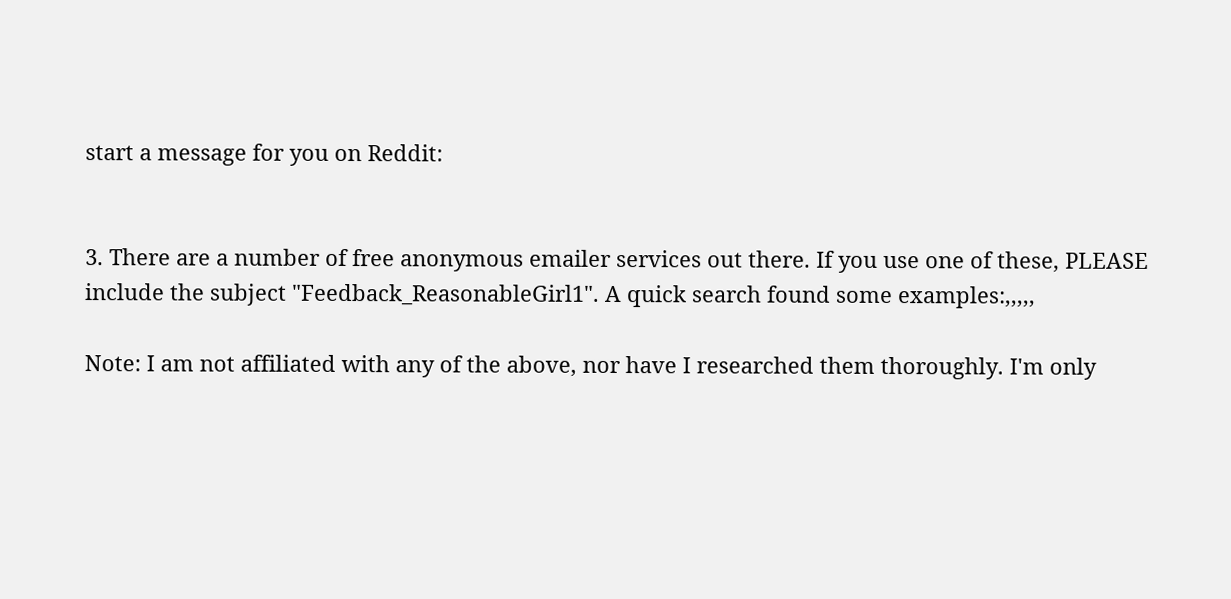start a message for you on Reddit:


3. There are a number of free anonymous emailer services out there. If you use one of these, PLEASE include the subject "Feedback_ReasonableGirl1". A quick search found some examples:,,,,,

Note: I am not affiliated with any of the above, nor have I researched them thoroughly. I'm only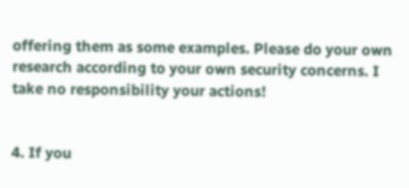offering them as some examples. Please do your own research according to your own security concerns. I take no responsibility your actions!


4. If you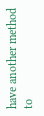have another method to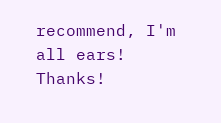recommend, I'm all ears! Thanks!